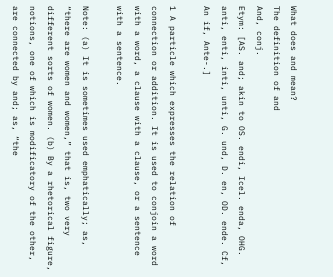What does and mean?
The definition of and
And, conj.
Etym: [AS. and; akin to OS. endi, Icel. enda, OHG. anti, enti, inti, unti, G. und, D. en, OD. ende. Cf, An if, Ante-.]

1 A particle which expresses the relation of connection or addition. It is used to conjoin a word with a word, a clause with a clause, or a sentence with a sentence.

Note: (a) It is sometimes used emphatically; as, “there are women and women,” that is, two very different sorts of women. (b) By a rhetorical figure, notions, one of which is modificatory of the other, are connected by and; as, “the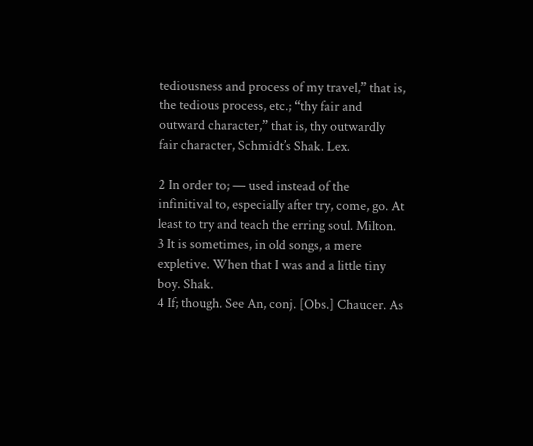tediousness and process of my travel,” that is, the tedious process, etc.; “thy fair and outward character,” that is, thy outwardly fair character, Schmidt’s Shak. Lex.

2 In order to; — used instead of the infinitival to, especially after try, come, go. At least to try and teach the erring soul. Milton.
3 It is sometimes, in old songs, a mere expletive. When that I was and a little tiny boy. Shak.
4 If; though. See An, conj. [Obs.] Chaucer. As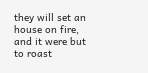they will set an house on fire, and it were but to roast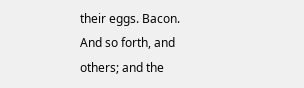their eggs. Bacon. And so forth, and others; and the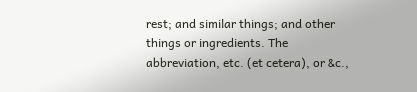rest; and similar things; and other things or ingredients. The abbreviation, etc. (et cetera), or &c.,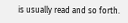is usually read and so forth.